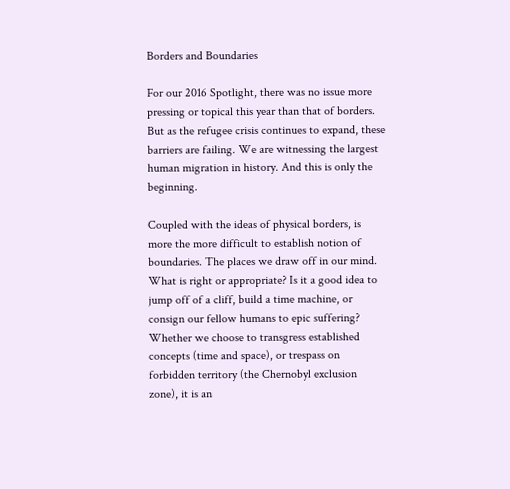Borders and Boundaries

For our 2016 Spotlight, there was no issue more pressing or topical this year than that of borders. But as the refugee crisis continues to expand, these barriers are failing. We are witnessing the largest human migration in history. And this is only the beginning.

Coupled with the ideas of physical borders, is more the more difficult to establish notion of boundaries. The places we draw off in our mind. What is right or appropriate? Is it a good idea to jump off of a cliff, build a time machine, or consign our fellow humans to epic suffering? Whether we choose to transgress established concepts (time and space), or trespass on forbidden territory (the Chernobyl exclusion zone), it is an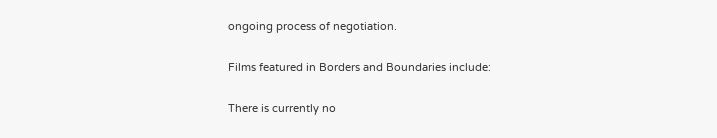ongoing process of negotiation.

Films featured in Borders and Boundaries include:

There is currently no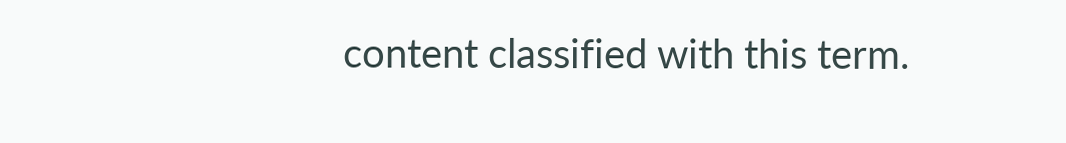content classified with this term.